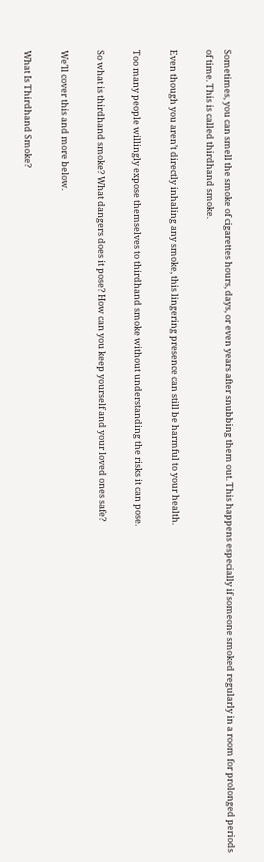Sometimes, you can smell the smoke of cigarettes hours, days, or even years after snubbing them out. This happens especially if someone smoked regularly in a room for prolonged periods of time. This is called thirdhand smoke.

Even though you aren’t directly inhaling any smoke, this lingering presence can still be harmful to your health.

Too many people willingly expose themselves to thirdhand smoke without understanding the risks it can pose.

So what is thirdhand smoke? What dangers does it pose? How can you keep yourself and your loved ones safe?

We’ll cover this and more below.

What Is Thirdhand Smoke?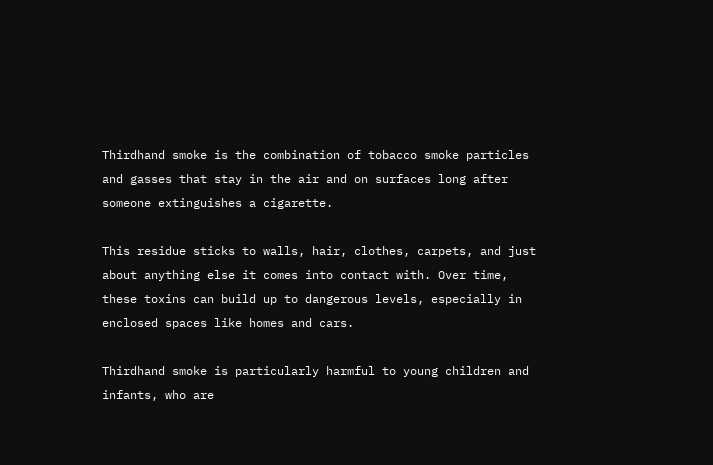Thirdhand smoke is the combination of tobacco smoke particles and gasses that stay in the air and on surfaces long after someone extinguishes a cigarette.

This residue sticks to walls, hair, clothes, carpets, and just about anything else it comes into contact with. Over time, these toxins can build up to dangerous levels, especially in enclosed spaces like homes and cars.

Thirdhand smoke is particularly harmful to young children and infants, who are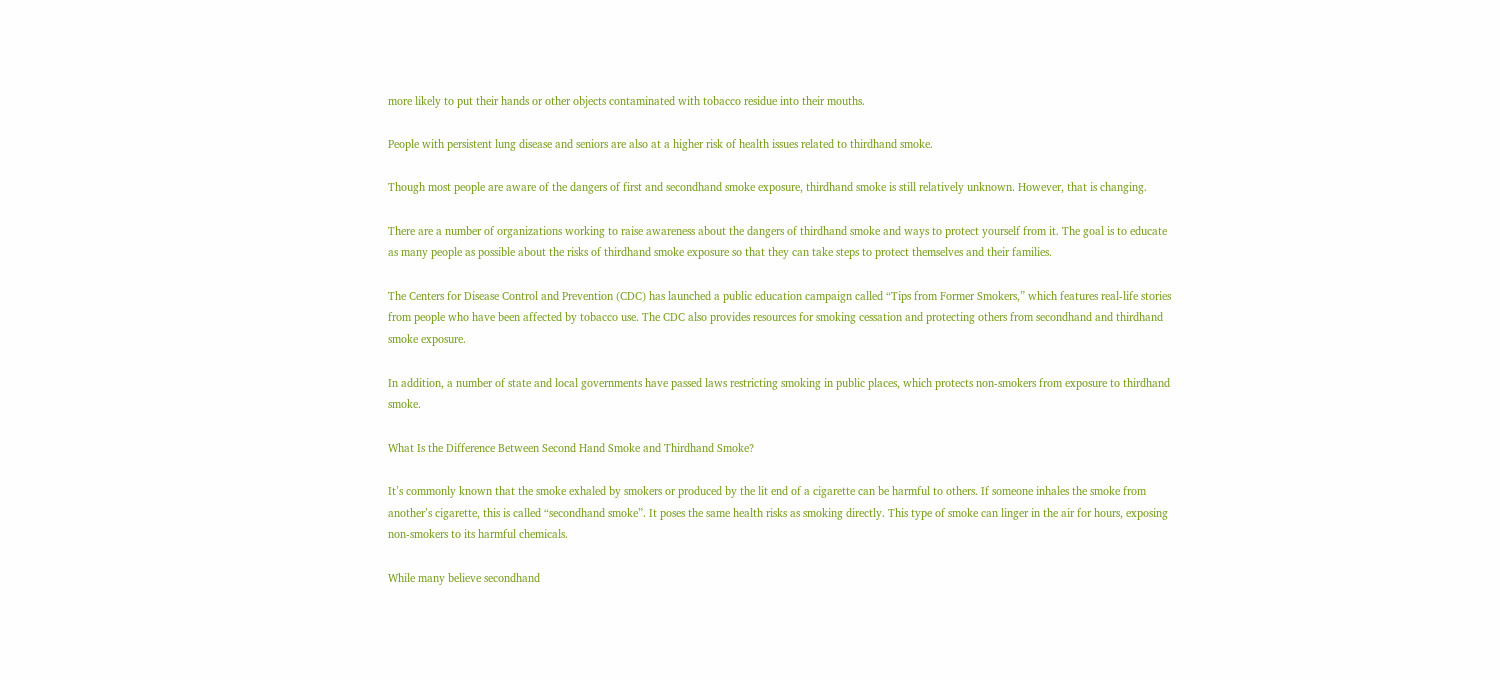more likely to put their hands or other objects contaminated with tobacco residue into their mouths.

People with persistent lung disease and seniors are also at a higher risk of health issues related to thirdhand smoke.

Though most people are aware of the dangers of first and secondhand smoke exposure, thirdhand smoke is still relatively unknown. However, that is changing.

There are a number of organizations working to raise awareness about the dangers of thirdhand smoke and ways to protect yourself from it. The goal is to educate as many people as possible about the risks of thirdhand smoke exposure so that they can take steps to protect themselves and their families.

The Centers for Disease Control and Prevention (CDC) has launched a public education campaign called “Tips from Former Smokers,” which features real-life stories from people who have been affected by tobacco use. The CDC also provides resources for smoking cessation and protecting others from secondhand and thirdhand smoke exposure.

In addition, a number of state and local governments have passed laws restricting smoking in public places, which protects non-smokers from exposure to thirdhand smoke.

What Is the Difference Between Second Hand Smoke and Thirdhand Smoke?

It’s commonly known that the smoke exhaled by smokers or produced by the lit end of a cigarette can be harmful to others. If someone inhales the smoke from another’s cigarette, this is called “secondhand smoke”. It poses the same health risks as smoking directly. This type of smoke can linger in the air for hours, exposing non-smokers to its harmful chemicals.

While many believe secondhand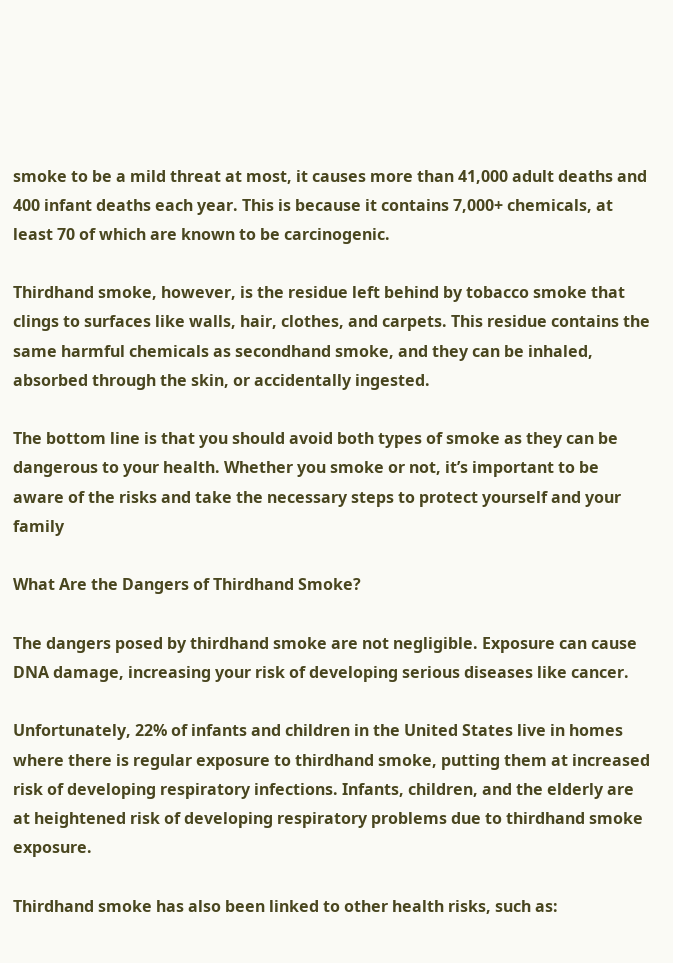smoke to be a mild threat at most, it causes more than 41,000 adult deaths and 400 infant deaths each year. This is because it contains 7,000+ chemicals, at least 70 of which are known to be carcinogenic.

Thirdhand smoke, however, is the residue left behind by tobacco smoke that clings to surfaces like walls, hair, clothes, and carpets. This residue contains the same harmful chemicals as secondhand smoke, and they can be inhaled, absorbed through the skin, or accidentally ingested.

The bottom line is that you should avoid both types of smoke as they can be dangerous to your health. Whether you smoke or not, it’s important to be aware of the risks and take the necessary steps to protect yourself and your family

What Are the Dangers of Thirdhand Smoke?

The dangers posed by thirdhand smoke are not negligible. Exposure can cause DNA damage, increasing your risk of developing serious diseases like cancer.

Unfortunately, 22% of infants and children in the United States live in homes where there is regular exposure to thirdhand smoke, putting them at increased risk of developing respiratory infections. Infants, children, and the elderly are at heightened risk of developing respiratory problems due to thirdhand smoke exposure.

Thirdhand smoke has also been linked to other health risks, such as: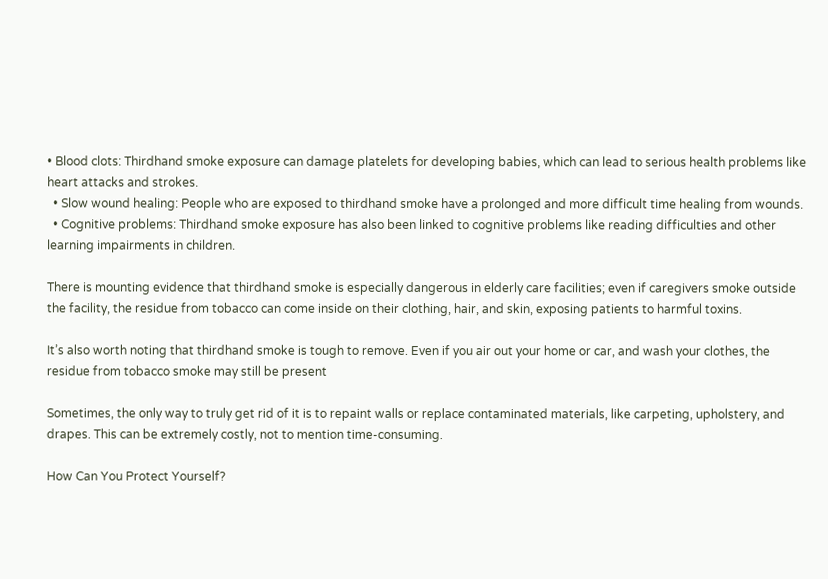• Blood clots: Thirdhand smoke exposure can damage platelets for developing babies, which can lead to serious health problems like heart attacks and strokes.
  • Slow wound healing: People who are exposed to thirdhand smoke have a prolonged and more difficult time healing from wounds.
  • Cognitive problems: Thirdhand smoke exposure has also been linked to cognitive problems like reading difficulties and other learning impairments in children.

There is mounting evidence that thirdhand smoke is especially dangerous in elderly care facilities; even if caregivers smoke outside the facility, the residue from tobacco can come inside on their clothing, hair, and skin, exposing patients to harmful toxins.

It’s also worth noting that thirdhand smoke is tough to remove. Even if you air out your home or car, and wash your clothes, the residue from tobacco smoke may still be present

Sometimes, the only way to truly get rid of it is to repaint walls or replace contaminated materials, like carpeting, upholstery, and drapes. This can be extremely costly, not to mention time-consuming.

How Can You Protect Yourself?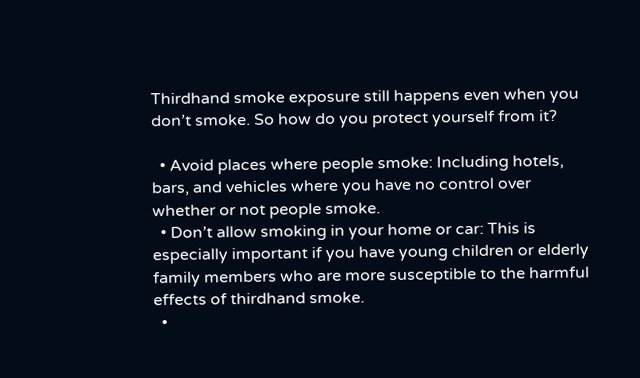Thirdhand smoke exposure still happens even when you don’t smoke. So how do you protect yourself from it?

  • Avoid places where people smoke: Including hotels, bars, and vehicles where you have no control over whether or not people smoke.
  • Don’t allow smoking in your home or car: This is especially important if you have young children or elderly family members who are more susceptible to the harmful effects of thirdhand smoke.
  •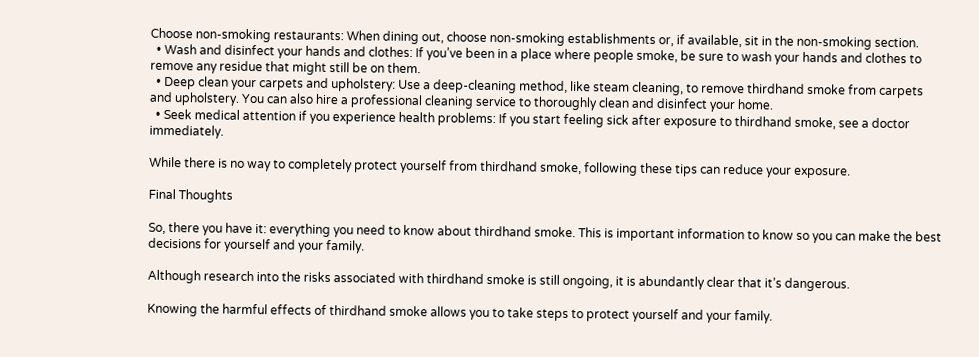Choose non-smoking restaurants: When dining out, choose non-smoking establishments or, if available, sit in the non-smoking section.
  • Wash and disinfect your hands and clothes: If you’ve been in a place where people smoke, be sure to wash your hands and clothes to remove any residue that might still be on them.
  • Deep clean your carpets and upholstery: Use a deep-cleaning method, like steam cleaning, to remove thirdhand smoke from carpets and upholstery. You can also hire a professional cleaning service to thoroughly clean and disinfect your home.
  • Seek medical attention if you experience health problems: If you start feeling sick after exposure to thirdhand smoke, see a doctor immediately.

While there is no way to completely protect yourself from thirdhand smoke, following these tips can reduce your exposure.

Final Thoughts

So, there you have it: everything you need to know about thirdhand smoke. This is important information to know so you can make the best decisions for yourself and your family.

Although research into the risks associated with thirdhand smoke is still ongoing, it is abundantly clear that it’s dangerous.

Knowing the harmful effects of thirdhand smoke allows you to take steps to protect yourself and your family.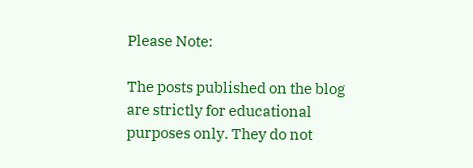Please Note:

The posts published on the blog are strictly for educational purposes only. They do not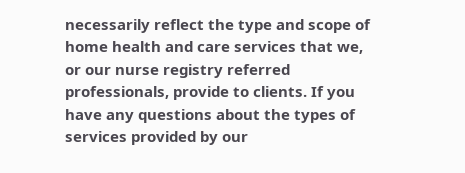necessarily reflect the type and scope of home health and care services that we, or our nurse registry referred professionals, provide to clients. If you have any questions about the types of services provided by our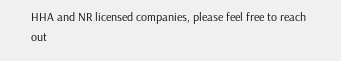HHA and NR licensed companies, please feel free to reach out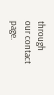through our contact page.